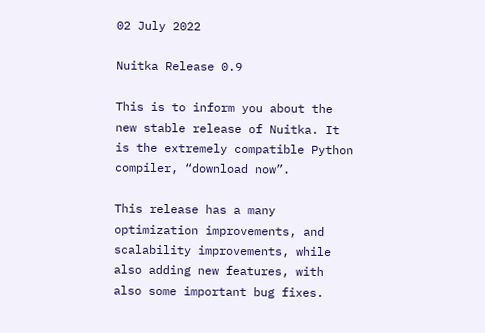02 July 2022

Nuitka Release 0.9

This is to inform you about the new stable release of Nuitka. It is the extremely compatible Python compiler, “download now”.

This release has a many optimization improvements, and scalability improvements, while also adding new features, with also some important bug fixes.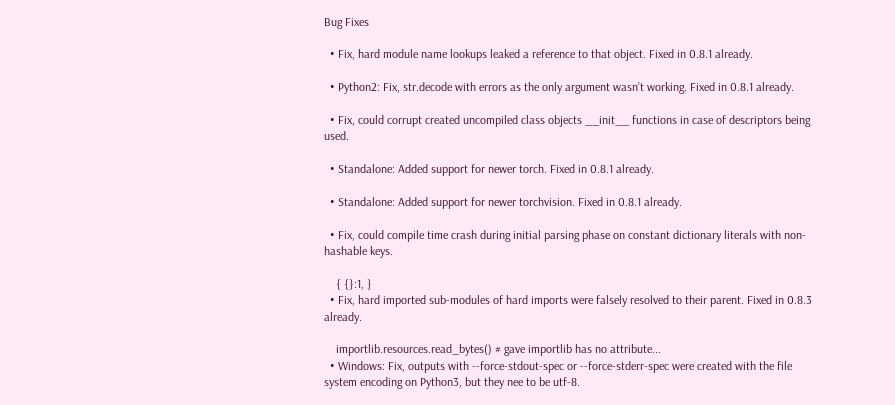Bug Fixes

  • Fix, hard module name lookups leaked a reference to that object. Fixed in 0.8.1 already.

  • Python2: Fix, str.decode with errors as the only argument wasn’t working. Fixed in 0.8.1 already.

  • Fix, could corrupt created uncompiled class objects __init__ functions in case of descriptors being used.

  • Standalone: Added support for newer torch. Fixed in 0.8.1 already.

  • Standalone: Added support for newer torchvision. Fixed in 0.8.1 already.

  • Fix, could compile time crash during initial parsing phase on constant dictionary literals with non-hashable keys.

    { {}:1, }
  • Fix, hard imported sub-modules of hard imports were falsely resolved to their parent. Fixed in 0.8.3 already.

    importlib.resources.read_bytes() # gave importlib has no attribute...
  • Windows: Fix, outputs with --force-stdout-spec or --force-stderr-spec were created with the file system encoding on Python3, but they nee to be utf-8.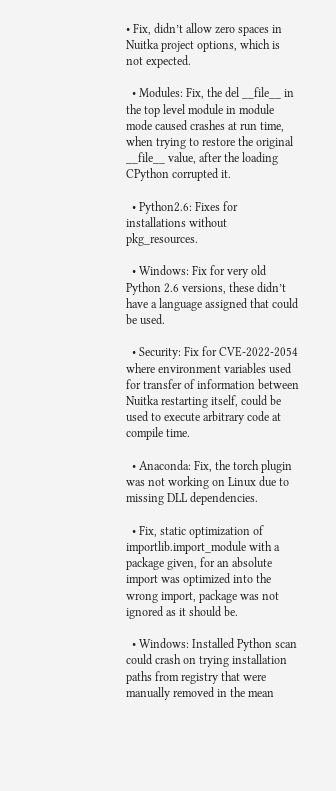• Fix, didn’t allow zero spaces in Nuitka project options, which is not expected.

  • Modules: Fix, the del __file__ in the top level module in module mode caused crashes at run time, when trying to restore the original __file__ value, after the loading CPython corrupted it.

  • Python2.6: Fixes for installations without pkg_resources.

  • Windows: Fix for very old Python 2.6 versions, these didn’t have a language assigned that could be used.

  • Security: Fix for CVE-2022-2054 where environment variables used for transfer of information between Nuitka restarting itself, could be used to execute arbitrary code at compile time.

  • Anaconda: Fix, the torch plugin was not working on Linux due to missing DLL dependencies.

  • Fix, static optimization of importlib.import_module with a package given, for an absolute import was optimized into the wrong import, package was not ignored as it should be.

  • Windows: Installed Python scan could crash on trying installation paths from registry that were manually removed in the mean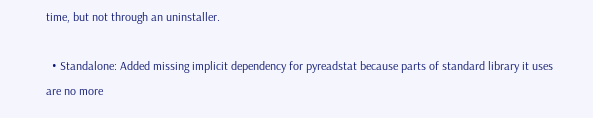time, but not through an uninstaller.

  • Standalone: Added missing implicit dependency for pyreadstat because parts of standard library it uses are no more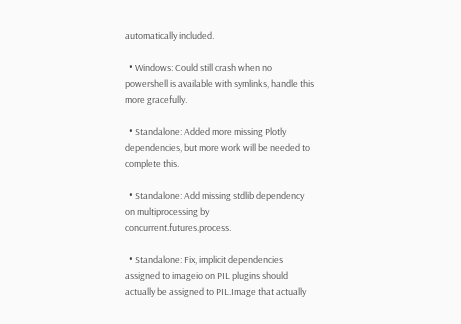automatically included.

  • Windows: Could still crash when no powershell is available with symlinks, handle this more gracefully.

  • Standalone: Added more missing Plotly dependencies, but more work will be needed to complete this.

  • Standalone: Add missing stdlib dependency on multiprocessing by concurrent.futures.process.

  • Standalone: Fix, implicit dependencies assigned to imageio on PIL plugins should actually be assigned to PIL.Image that actually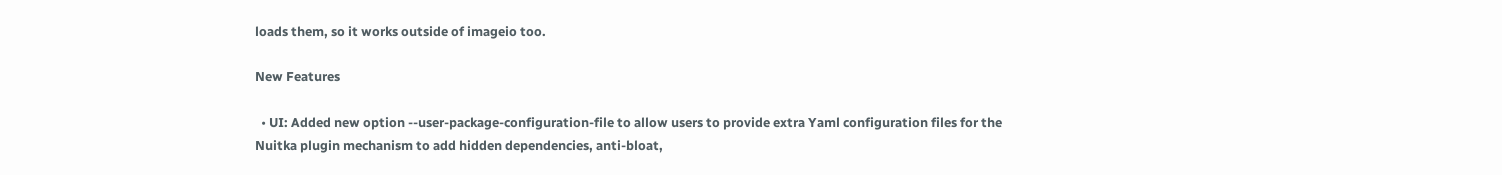loads them, so it works outside of imageio too.

New Features

  • UI: Added new option --user-package-configuration-file to allow users to provide extra Yaml configuration files for the Nuitka plugin mechanism to add hidden dependencies, anti-bloat,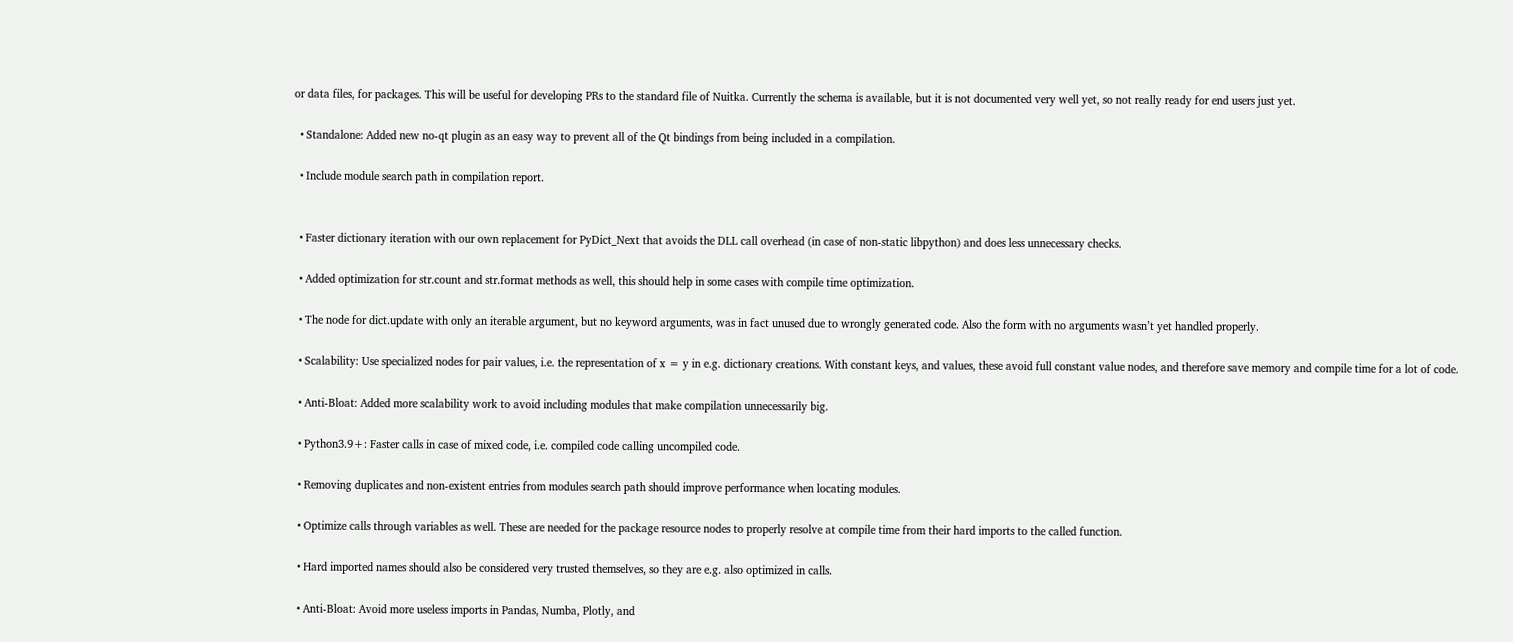or data files, for packages. This will be useful for developing PRs to the standard file of Nuitka. Currently the schema is available, but it is not documented very well yet, so not really ready for end users just yet.

  • Standalone: Added new no-qt plugin as an easy way to prevent all of the Qt bindings from being included in a compilation.

  • Include module search path in compilation report.


  • Faster dictionary iteration with our own replacement for PyDict_Next that avoids the DLL call overhead (in case of non-static libpython) and does less unnecessary checks.

  • Added optimization for str.count and str.format methods as well, this should help in some cases with compile time optimization.

  • The node for dict.update with only an iterable argument, but no keyword arguments, was in fact unused due to wrongly generated code. Also the form with no arguments wasn’t yet handled properly.

  • Scalability: Use specialized nodes for pair values, i.e. the representation of x = y in e.g. dictionary creations. With constant keys, and values, these avoid full constant value nodes, and therefore save memory and compile time for a lot of code.

  • Anti-Bloat: Added more scalability work to avoid including modules that make compilation unnecessarily big.

  • Python3.9+: Faster calls in case of mixed code, i.e. compiled code calling uncompiled code.

  • Removing duplicates and non-existent entries from modules search path should improve performance when locating modules.

  • Optimize calls through variables as well. These are needed for the package resource nodes to properly resolve at compile time from their hard imports to the called function.

  • Hard imported names should also be considered very trusted themselves, so they are e.g. also optimized in calls.

  • Anti-Bloat: Avoid more useless imports in Pandas, Numba, Plotly, and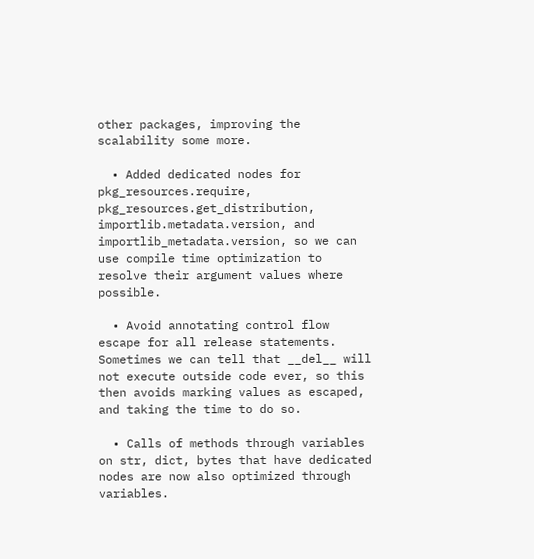other packages, improving the scalability some more.

  • Added dedicated nodes for pkg_resources.require, pkg_resources.get_distribution, importlib.metadata.version, and importlib_metadata.version, so we can use compile time optimization to resolve their argument values where possible.

  • Avoid annotating control flow escape for all release statements. Sometimes we can tell that __del__ will not execute outside code ever, so this then avoids marking values as escaped, and taking the time to do so.

  • Calls of methods through variables on str, dict, bytes that have dedicated nodes are now also optimized through variables.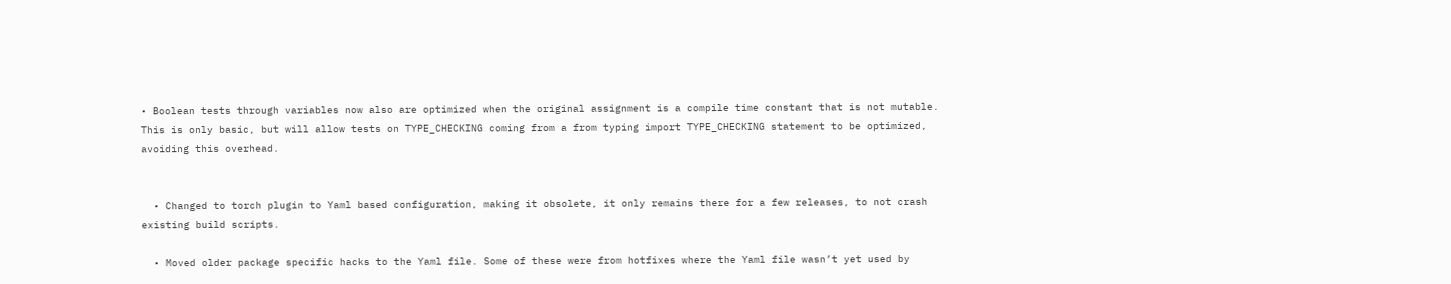• Boolean tests through variables now also are optimized when the original assignment is a compile time constant that is not mutable. This is only basic, but will allow tests on TYPE_CHECKING coming from a from typing import TYPE_CHECKING statement to be optimized, avoiding this overhead.


  • Changed to torch plugin to Yaml based configuration, making it obsolete, it only remains there for a few releases, to not crash existing build scripts.

  • Moved older package specific hacks to the Yaml file. Some of these were from hotfixes where the Yaml file wasn’t yet used by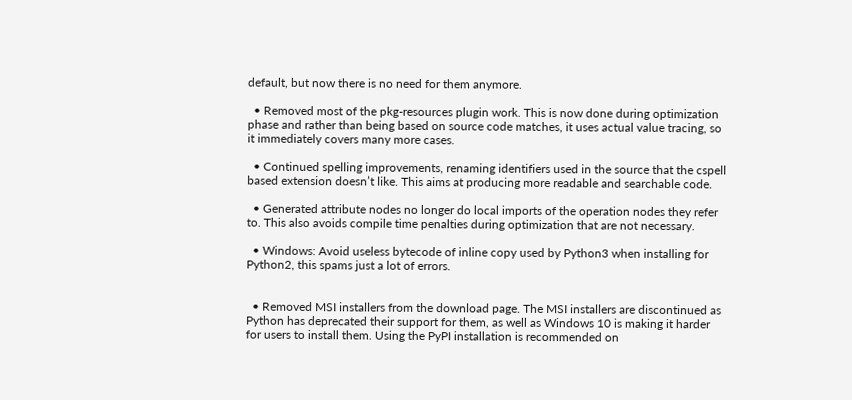default, but now there is no need for them anymore.

  • Removed most of the pkg-resources plugin work. This is now done during optimization phase and rather than being based on source code matches, it uses actual value tracing, so it immediately covers many more cases.

  • Continued spelling improvements, renaming identifiers used in the source that the cspell based extension doesn’t like. This aims at producing more readable and searchable code.

  • Generated attribute nodes no longer do local imports of the operation nodes they refer to. This also avoids compile time penalties during optimization that are not necessary.

  • Windows: Avoid useless bytecode of inline copy used by Python3 when installing for Python2, this spams just a lot of errors.


  • Removed MSI installers from the download page. The MSI installers are discontinued as Python has deprecated their support for them, as well as Windows 10 is making it harder for users to install them. Using the PyPI installation is recommended on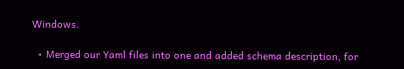Windows.

  • Merged our Yaml files into one and added schema description, for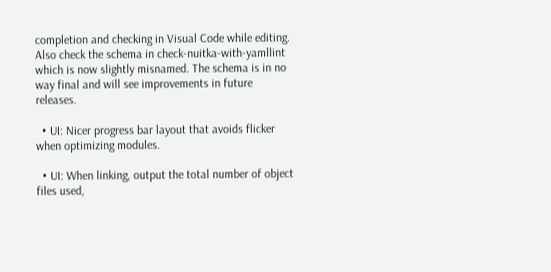completion and checking in Visual Code while editing. Also check the schema in check-nuitka-with-yamllint which is now slightly misnamed. The schema is in no way final and will see improvements in future releases.

  • UI: Nicer progress bar layout that avoids flicker when optimizing modules.

  • UI: When linking, output the total number of object files used,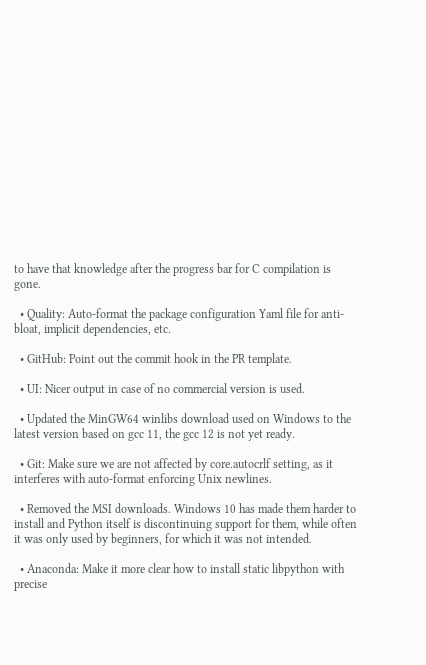to have that knowledge after the progress bar for C compilation is gone.

  • Quality: Auto-format the package configuration Yaml file for anti-bloat, implicit dependencies, etc.

  • GitHub: Point out the commit hook in the PR template.

  • UI: Nicer output in case of no commercial version is used.

  • Updated the MinGW64 winlibs download used on Windows to the latest version based on gcc 11, the gcc 12 is not yet ready.

  • Git: Make sure we are not affected by core.autocrlf setting, as it interferes with auto-format enforcing Unix newlines.

  • Removed the MSI downloads. Windows 10 has made them harder to install and Python itself is discontinuing support for them, while often it was only used by beginners, for which it was not intended.

  • Anaconda: Make it more clear how to install static libpython with precise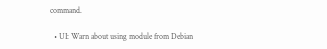command.

  • UI: Warn about using module from Debian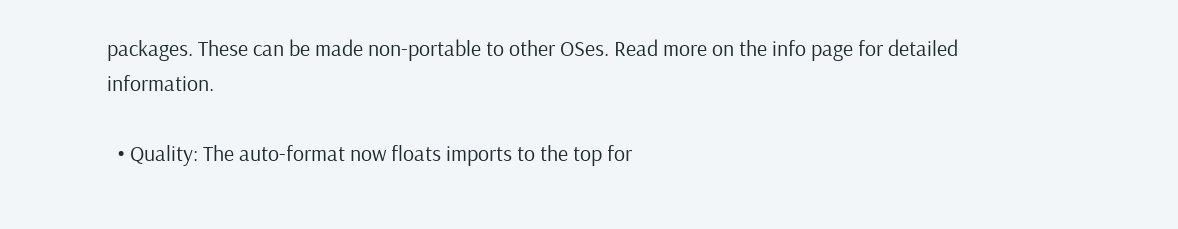packages. These can be made non-portable to other OSes. Read more on the info page for detailed information.

  • Quality: The auto-format now floats imports to the top for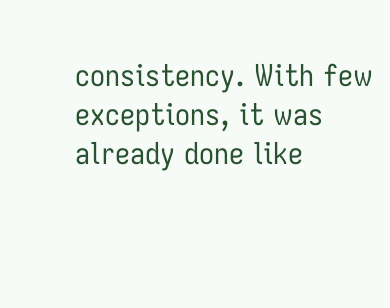consistency. With few exceptions, it was already done like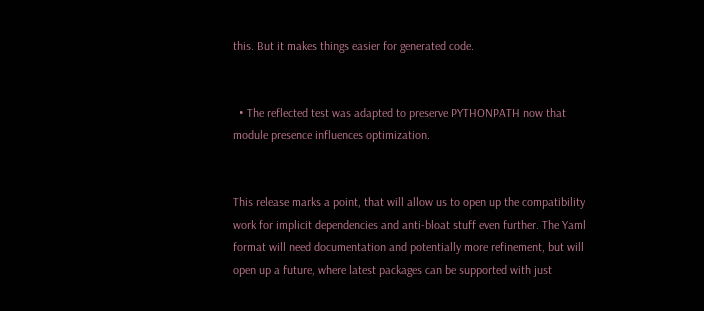this. But it makes things easier for generated code.


  • The reflected test was adapted to preserve PYTHONPATH now that module presence influences optimization.


This release marks a point, that will allow us to open up the compatibility work for implicit dependencies and anti-bloat stuff even further. The Yaml format will need documentation and potentially more refinement, but will open up a future, where latest packages can be supported with just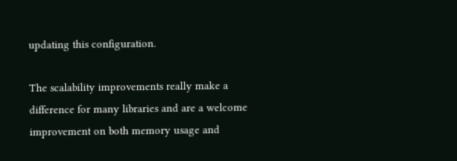updating this configuration.

The scalability improvements really make a difference for many libraries and are a welcome improvement on both memory usage and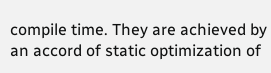compile time. They are achieved by an accord of static optimization of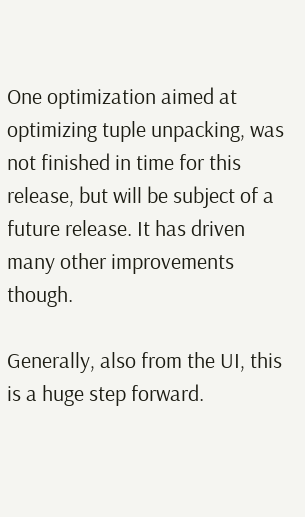One optimization aimed at optimizing tuple unpacking, was not finished in time for this release, but will be subject of a future release. It has driven many other improvements though.

Generally, also from the UI, this is a huge step forward.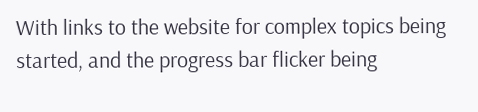With links to the website for complex topics being started, and the progress bar flicker being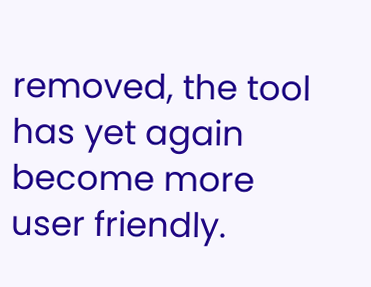removed, the tool has yet again become more user friendly.